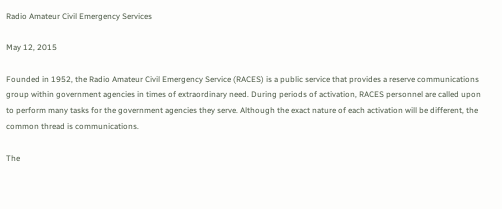Radio Amateur Civil Emergency Services

May 12, 2015

Founded in 1952, the Radio Amateur Civil Emergency Service (RACES) is a public service that provides a reserve communications group within government agencies in times of extraordinary need. During periods of activation, RACES personnel are called upon to perform many tasks for the government agencies they serve. Although the exact nature of each activation will be different, the common thread is communications.

The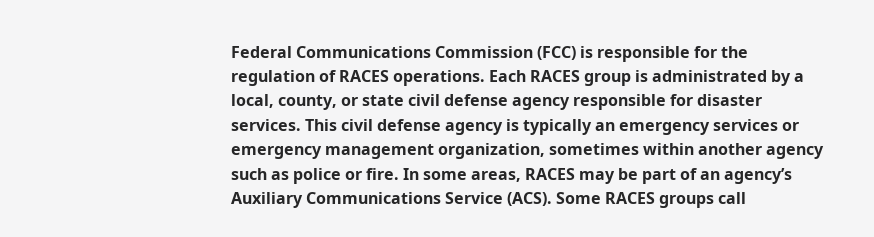Federal Communications Commission (FCC) is responsible for the regulation of RACES operations. Each RACES group is administrated by a local, county, or state civil defense agency responsible for disaster services. This civil defense agency is typically an emergency services or emergency management organization, sometimes within another agency such as police or fire. In some areas, RACES may be part of an agency’s Auxiliary Communications Service (ACS). Some RACES groups call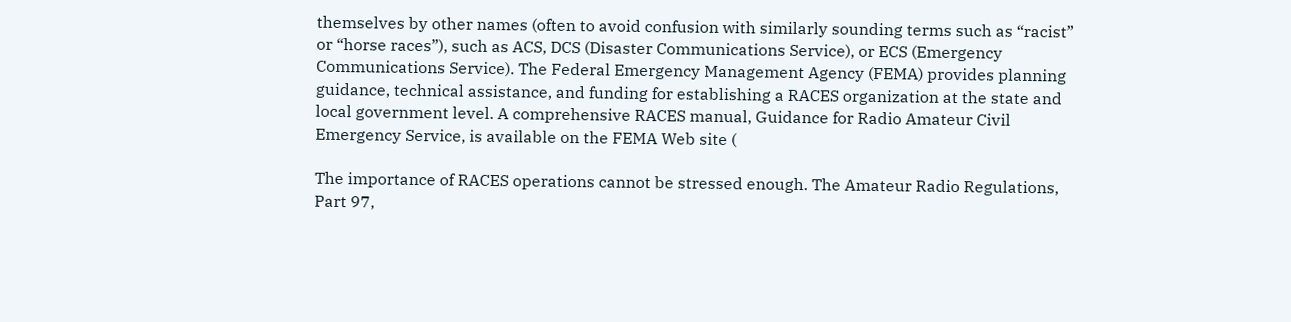themselves by other names (often to avoid confusion with similarly sounding terms such as “racist” or “horse races”), such as ACS, DCS (Disaster Communications Service), or ECS (Emergency Communications Service). The Federal Emergency Management Agency (FEMA) provides planning guidance, technical assistance, and funding for establishing a RACES organization at the state and local government level. A comprehensive RACES manual, Guidance for Radio Amateur Civil Emergency Service, is available on the FEMA Web site (

The importance of RACES operations cannot be stressed enough. The Amateur Radio Regulations, Part 97,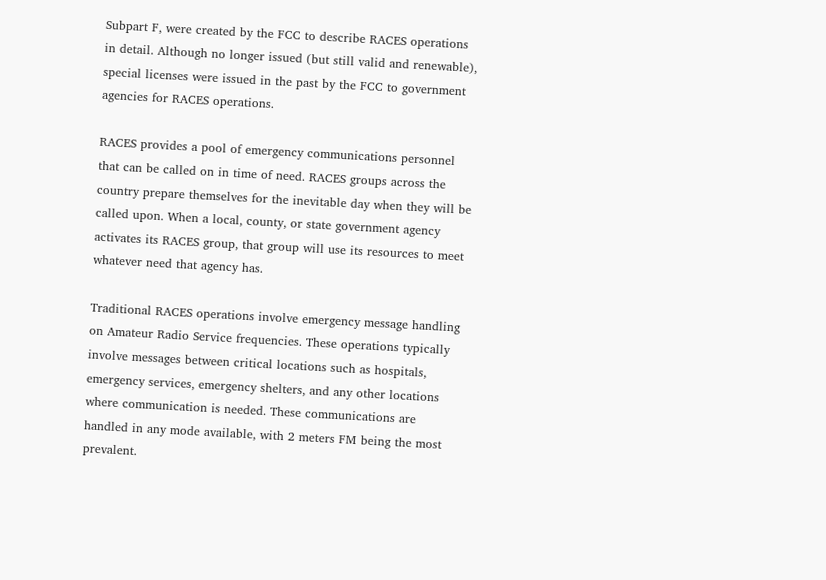Subpart F, were created by the FCC to describe RACES operations in detail. Although no longer issued (but still valid and renewable), special licenses were issued in the past by the FCC to government agencies for RACES operations.

RACES provides a pool of emergency communications personnel that can be called on in time of need. RACES groups across the country prepare themselves for the inevitable day when they will be called upon. When a local, county, or state government agency activates its RACES group, that group will use its resources to meet whatever need that agency has.

Traditional RACES operations involve emergency message handling on Amateur Radio Service frequencies. These operations typically involve messages between critical locations such as hospitals, emergency services, emergency shelters, and any other locations where communication is needed. These communications are handled in any mode available, with 2 meters FM being the most prevalent.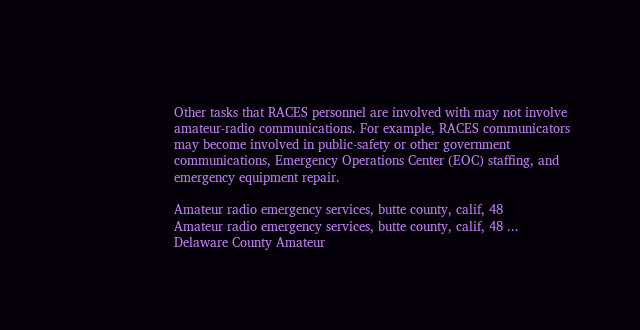Other tasks that RACES personnel are involved with may not involve amateur-radio communications. For example, RACES communicators may become involved in public-safety or other government communications, Emergency Operations Center (EOC) staffing, and emergency equipment repair.

Amateur radio emergency services, butte county, calif, 48
Amateur radio emergency services, butte county, calif, 48 ...
Delaware County Amateur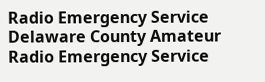Radio Emergency Service
Delaware County Amateur Radio Emergency Service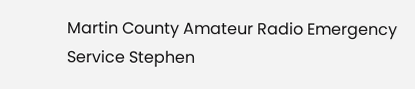Martin County Amateur Radio Emergency Service Stephen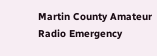Martin County Amateur Radio Emergency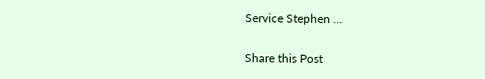Service Stephen ...

Share this Post